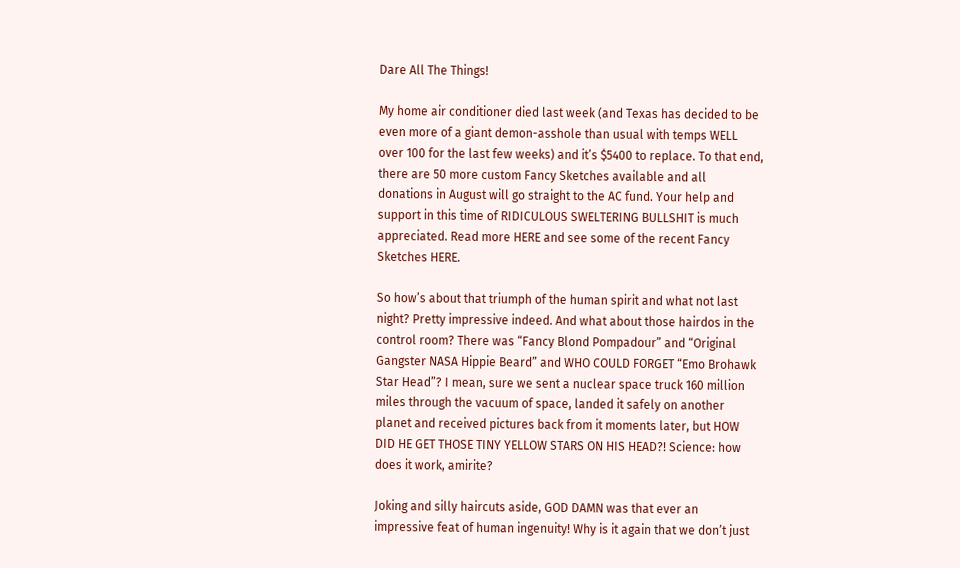Dare All The Things!

My home air conditioner died last week (and Texas has decided to be even more of a giant demon-asshole than usual with temps WELL over 100 for the last few weeks) and it’s $5400 to replace. To that end, there are 50 more custom Fancy Sketches available and all donations in August will go straight to the AC fund. Your help and support in this time of RIDICULOUS SWELTERING BULLSHIT is much appreciated. Read more HERE and see some of the recent Fancy Sketches HERE.

So how’s about that triumph of the human spirit and what not last night? Pretty impressive indeed. And what about those hairdos in the control room? There was “Fancy Blond Pompadour” and “Original Gangster NASA Hippie Beard” and WHO COULD FORGET “Emo Brohawk Star Head”? I mean, sure we sent a nuclear space truck 160 million miles through the vacuum of space, landed it safely on another planet and received pictures back from it moments later, but HOW DID HE GET THOSE TINY YELLOW STARS ON HIS HEAD?! Science: how does it work, amirite?

Joking and silly haircuts aside, GOD DAMN was that ever an impressive feat of human ingenuity! Why is it again that we don’t just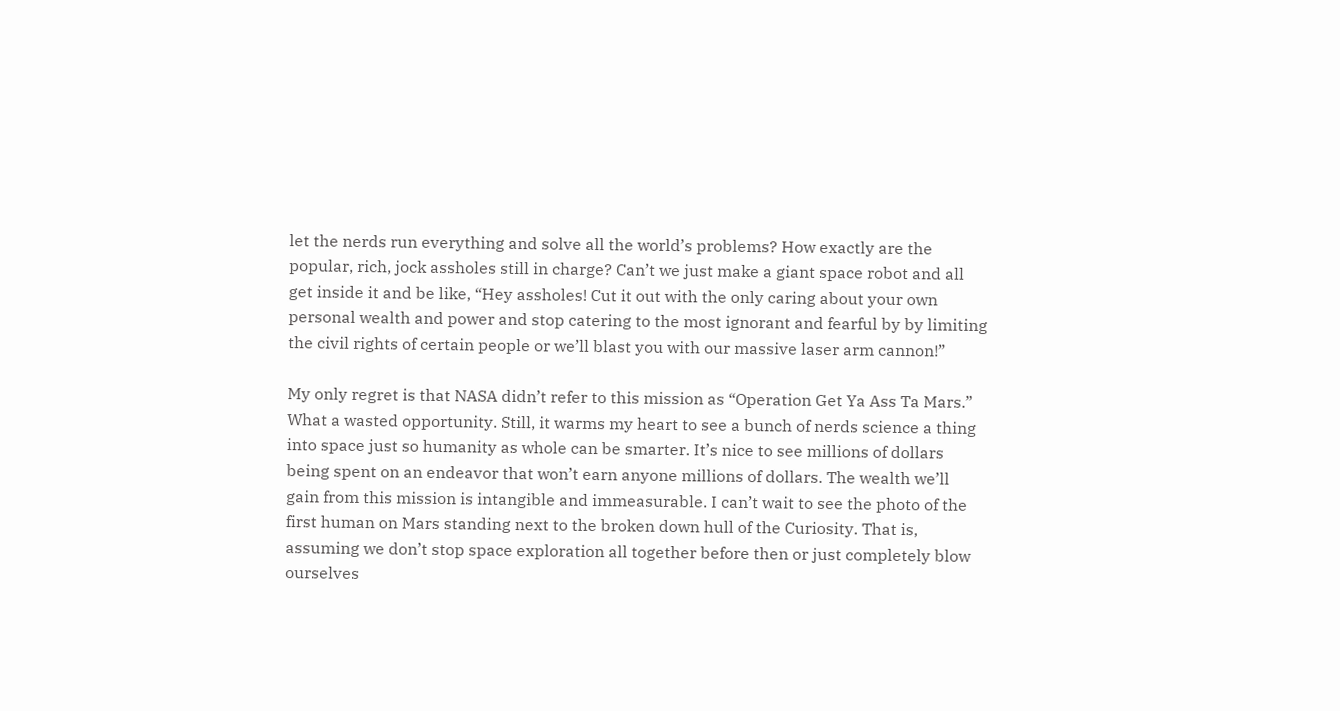let the nerds run everything and solve all the world’s problems? How exactly are the popular, rich, jock assholes still in charge? Can’t we just make a giant space robot and all get inside it and be like, “Hey assholes! Cut it out with the only caring about your own personal wealth and power and stop catering to the most ignorant and fearful by by limiting the civil rights of certain people or we’ll blast you with our massive laser arm cannon!”

My only regret is that NASA didn’t refer to this mission as “Operation Get Ya Ass Ta Mars.” What a wasted opportunity. Still, it warms my heart to see a bunch of nerds science a thing into space just so humanity as whole can be smarter. It’s nice to see millions of dollars being spent on an endeavor that won’t earn anyone millions of dollars. The wealth we’ll gain from this mission is intangible and immeasurable. I can’t wait to see the photo of the first human on Mars standing next to the broken down hull of the Curiosity. That is, assuming we don’t stop space exploration all together before then or just completely blow ourselves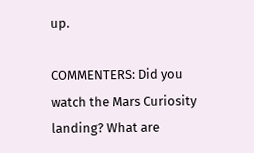up.

COMMENTERS: Did you watch the Mars Curiosity landing? What are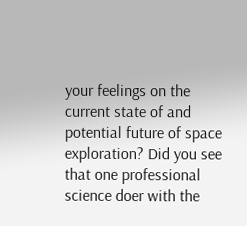your feelings on the current state of and potential future of space exploration? Did you see that one professional science doer with the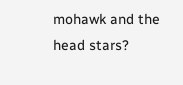mohawk and the head stars?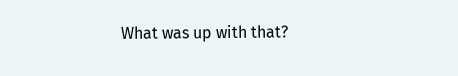What was up with that?